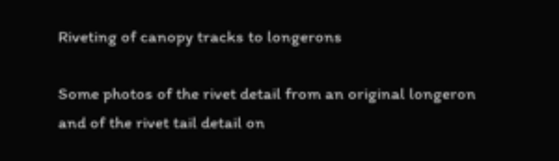Riveting of canopy tracks to longerons

Some photos of the rivet detail from an original longeron and of the rivet tail detail on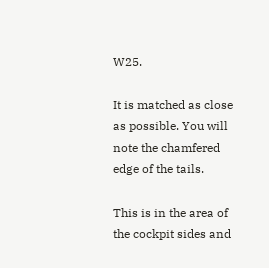W25.

It is matched as close as possible. You will note the chamfered edge of the tails.

This is in the area of the cockpit sides and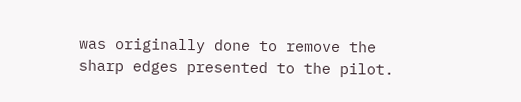was originally done to remove the sharp edges presented to the pilot.